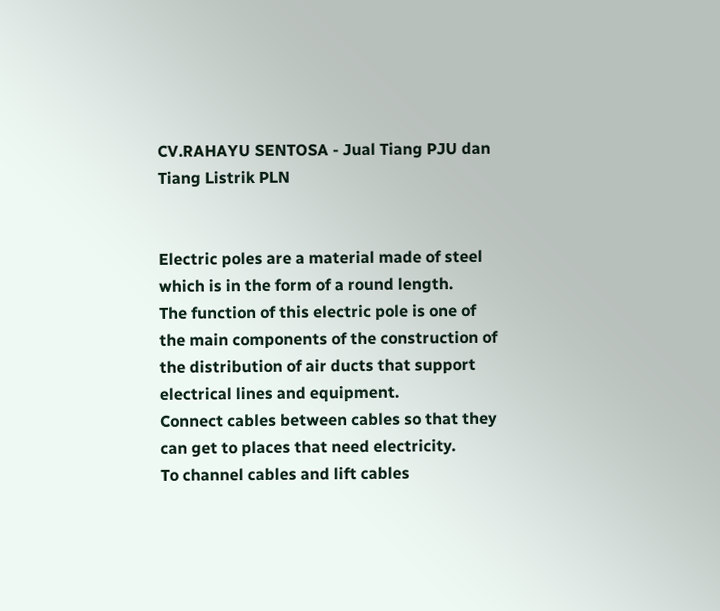CV.RAHAYU SENTOSA - Jual Tiang PJU dan Tiang Listrik PLN


Electric poles are a material made of steel which is in the form of a round length.
The function of this electric pole is one of the main components of the construction of the distribution of air ducts that support electrical lines and equipment.
Connect cables between cables so that they can get to places that need electricity.
To channel cables and lift cables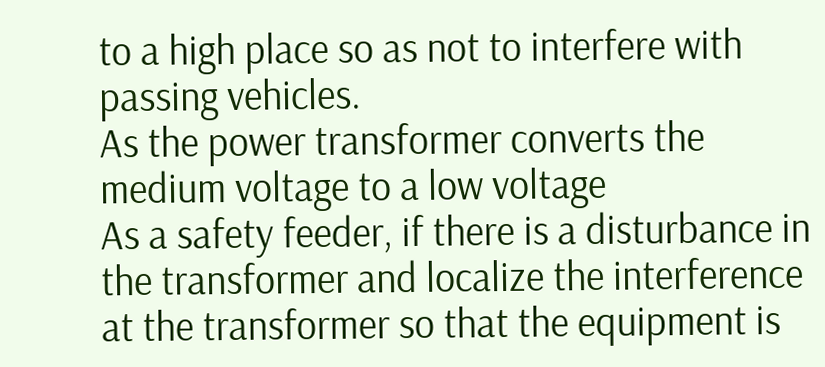to a high place so as not to interfere with passing vehicles.
As the power transformer converts the medium voltage to a low voltage
As a safety feeder, if there is a disturbance in the transformer and localize the interference at the transformer so that the equipment is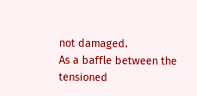not damaged.
As a baffle between the tensioned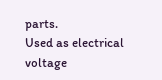parts.
Used as electrical voltage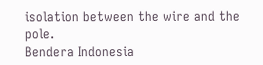isolation between the wire and the pole.
Bendera Indonesia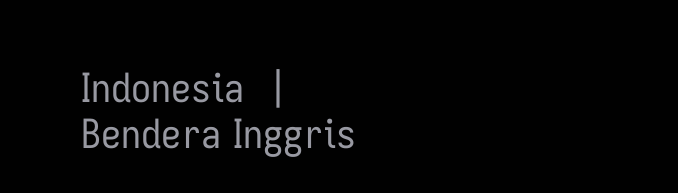Indonesia  |  Bendera Inggris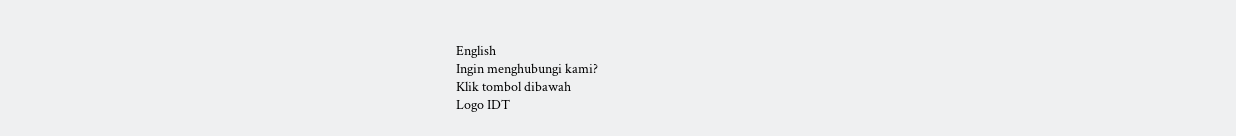English
Ingin menghubungi kami?
Klik tombol dibawah
Logo IDT